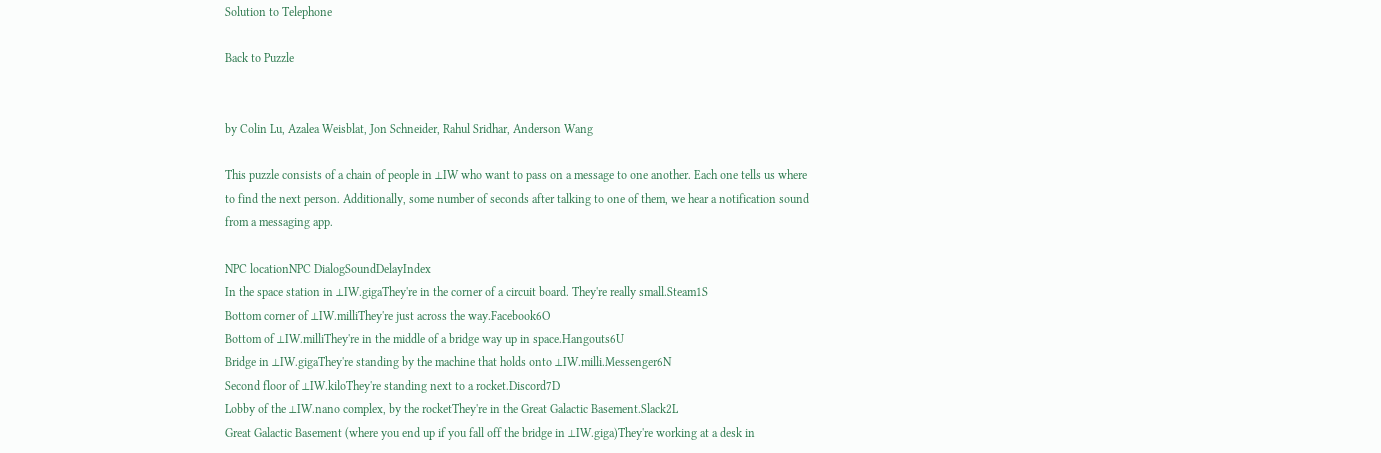Solution to Telephone

Back to Puzzle


by Colin Lu, Azalea Weisblat, Jon Schneider, Rahul Sridhar, Anderson Wang

This puzzle consists of a chain of people in ⊥IW who want to pass on a message to one another. Each one tells us where to find the next person. Additionally, some number of seconds after talking to one of them, we hear a notification sound from a messaging app.

NPC locationNPC DialogSoundDelayIndex
In the space station in ⊥IW.gigaThey're in the corner of a circuit board. They're really small.Steam1S
Bottom corner of ⊥IW.milliThey're just across the way.Facebook6O
Bottom of ⊥IW.milliThey're in the middle of a bridge way up in space.Hangouts6U
Bridge in ⊥IW.gigaThey're standing by the machine that holds onto ⊥IW.milli.Messenger6N
Second floor of ⊥IW.kiloThey're standing next to a rocket.Discord7D
Lobby of the ⊥IW.nano complex, by the rocketThey're in the Great Galactic Basement.Slack2L
Great Galactic Basement (where you end up if you fall off the bridge in ⊥IW.giga)They're working at a desk in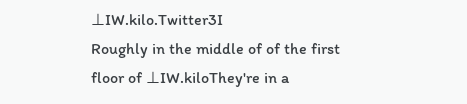⊥IW.kilo.Twitter3I
Roughly in the middle of of the first floor of ⊥IW.kiloThey're in a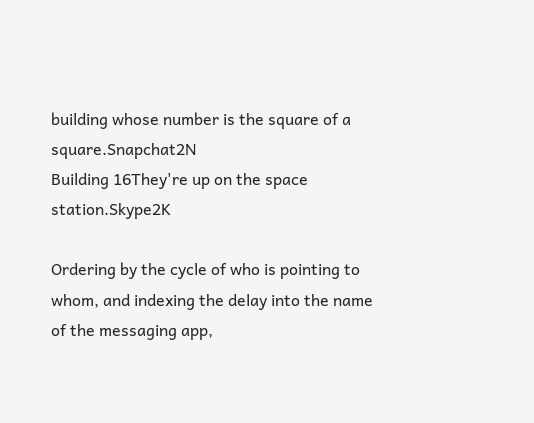building whose number is the square of a square.Snapchat2N
Building 16They're up on the space station.Skype2K

Ordering by the cycle of who is pointing to whom, and indexing the delay into the name of the messaging app,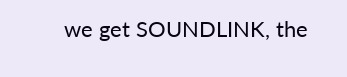we get SOUNDLINK, the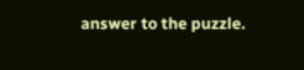answer to the puzzle.